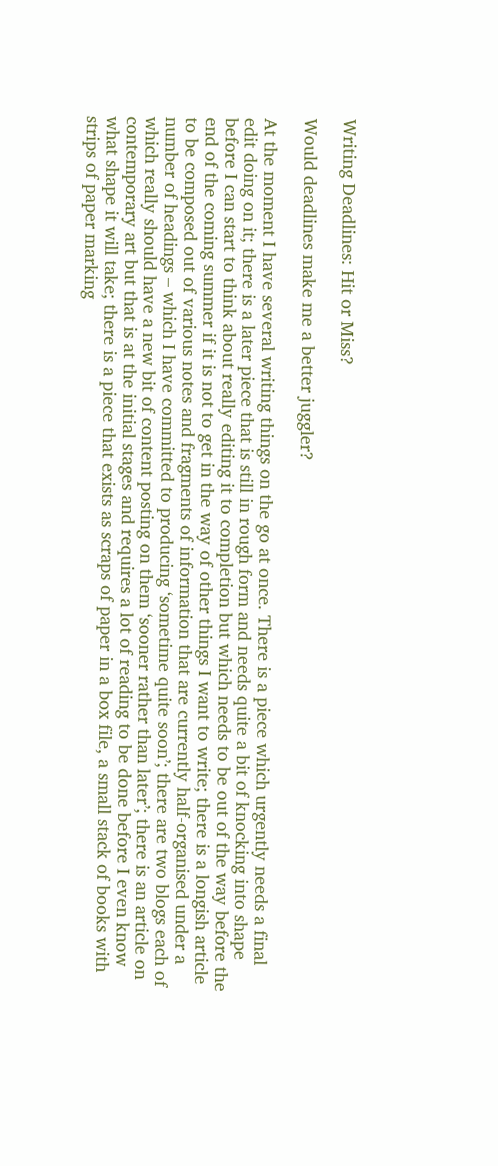Writing Deadlines: Hit or Miss?

Would deadlines make me a better juggler?

At the moment I have several writing things on the go at once. There is a piece which urgently needs a final edit doing on it; there is a later piece that is still in rough form and needs quite a bit of knocking into shape before I can start to think about really editing it to completion but which needs to be out of the way before the end of the coming summer if it is not to get in the way of other things I want to write; there is a longish article to be composed out of various notes and fragments of information that are currently half-organised under a number of headings – which I have committed to producing ‘sometime quite soon’; there are two blogs each of which really should have a new bit of content posting on them ‘sooner rather than later’; there is an article on contemporary art but that is at the initial stages and requires a lot of reading to be done before I even know what shape it will take; there is a piece that exists as scraps of paper in a box file, a small stack of books with strips of paper marking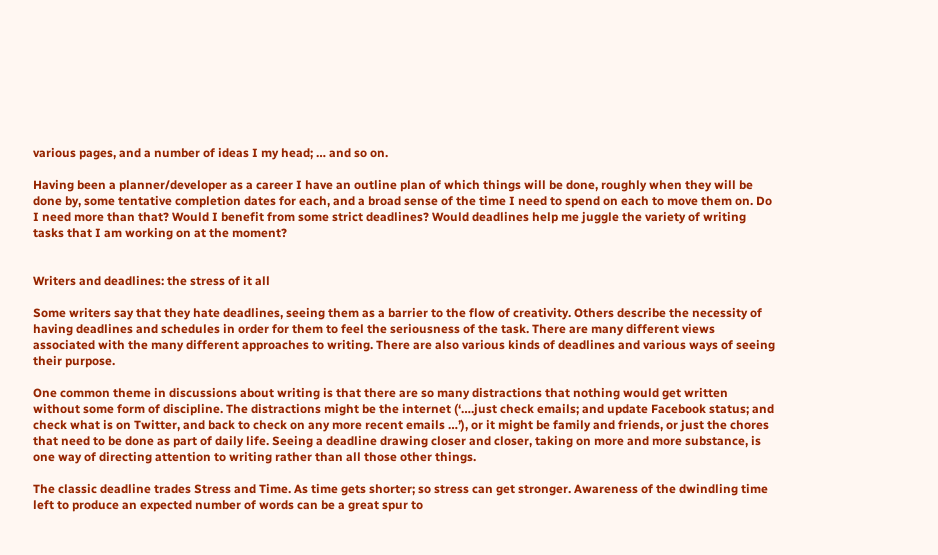various pages, and a number of ideas I my head; … and so on.

Having been a planner/developer as a career I have an outline plan of which things will be done, roughly when they will be done by, some tentative completion dates for each, and a broad sense of the time I need to spend on each to move them on. Do I need more than that? Would I benefit from some strict deadlines? Would deadlines help me juggle the variety of writing tasks that I am working on at the moment?


Writers and deadlines: the stress of it all

Some writers say that they hate deadlines, seeing them as a barrier to the flow of creativity. Others describe the necessity of having deadlines and schedules in order for them to feel the seriousness of the task. There are many different views associated with the many different approaches to writing. There are also various kinds of deadlines and various ways of seeing their purpose.

One common theme in discussions about writing is that there are so many distractions that nothing would get written without some form of discipline. The distractions might be the internet (‘….just check emails; and update Facebook status; and check what is on Twitter, and back to check on any more recent emails …’), or it might be family and friends, or just the chores that need to be done as part of daily life. Seeing a deadline drawing closer and closer, taking on more and more substance, is one way of directing attention to writing rather than all those other things.

The classic deadline trades Stress and Time. As time gets shorter; so stress can get stronger. Awareness of the dwindling time left to produce an expected number of words can be a great spur to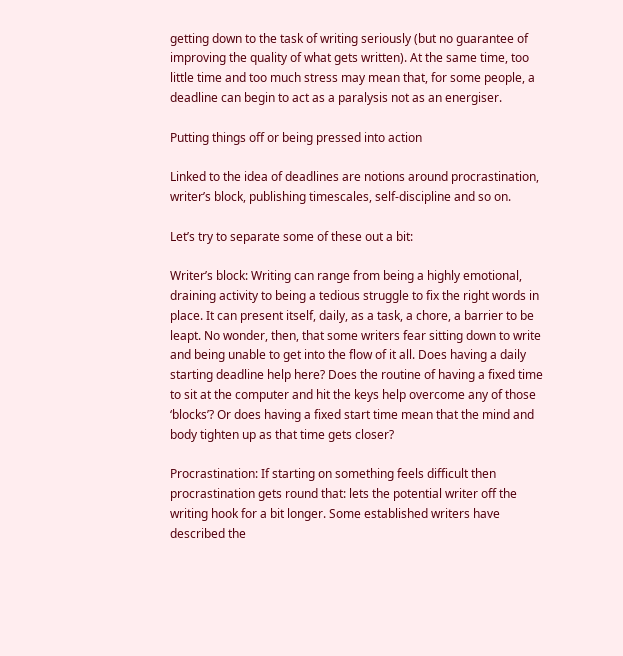getting down to the task of writing seriously (but no guarantee of improving the quality of what gets written). At the same time, too little time and too much stress may mean that, for some people, a deadline can begin to act as a paralysis not as an energiser.

Putting things off or being pressed into action

Linked to the idea of deadlines are notions around procrastination, writer’s block, publishing timescales, self-discipline and so on.

Let’s try to separate some of these out a bit:

Writer’s block: Writing can range from being a highly emotional, draining activity to being a tedious struggle to fix the right words in place. It can present itself, daily, as a task, a chore, a barrier to be leapt. No wonder, then, that some writers fear sitting down to write and being unable to get into the flow of it all. Does having a daily starting deadline help here? Does the routine of having a fixed time to sit at the computer and hit the keys help overcome any of those ‘blocks’? Or does having a fixed start time mean that the mind and body tighten up as that time gets closer?

Procrastination: If starting on something feels difficult then procrastination gets round that: lets the potential writer off the writing hook for a bit longer. Some established writers have described the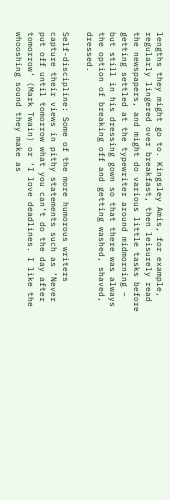lengths they might go to. Kingsley Amis, for example, regularly lingered over breakfast, then leisurely read the newspapers, and might do various little tasks before getting settled at the typewriter around midmorning – but still in his dressing gown so that there was always the option of breaking off and getting washed, shaved, dressed.

Self-discipline: Some of the more humorous writers capture their views in pithy statements such as ‘Never put off until tomorrow what you can’t do the day after tomorrow’ (Mark Twain) or ‘I love deadlines. I like the whooshing sound they make as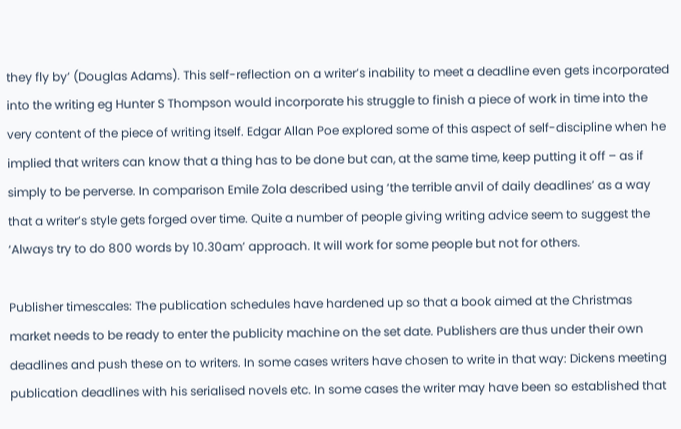they fly by’ (Douglas Adams). This self-reflection on a writer’s inability to meet a deadline even gets incorporated into the writing eg Hunter S Thompson would incorporate his struggle to finish a piece of work in time into the very content of the piece of writing itself. Edgar Allan Poe explored some of this aspect of self-discipline when he implied that writers can know that a thing has to be done but can, at the same time, keep putting it off – as if simply to be perverse. In comparison Emile Zola described using ‘the terrible anvil of daily deadlines’ as a way that a writer’s style gets forged over time. Quite a number of people giving writing advice seem to suggest the ‘Always try to do 800 words by 10.30am’ approach. It will work for some people but not for others.

Publisher timescales: The publication schedules have hardened up so that a book aimed at the Christmas market needs to be ready to enter the publicity machine on the set date. Publishers are thus under their own deadlines and push these on to writers. In some cases writers have chosen to write in that way: Dickens meeting publication deadlines with his serialised novels etc. In some cases the writer may have been so established that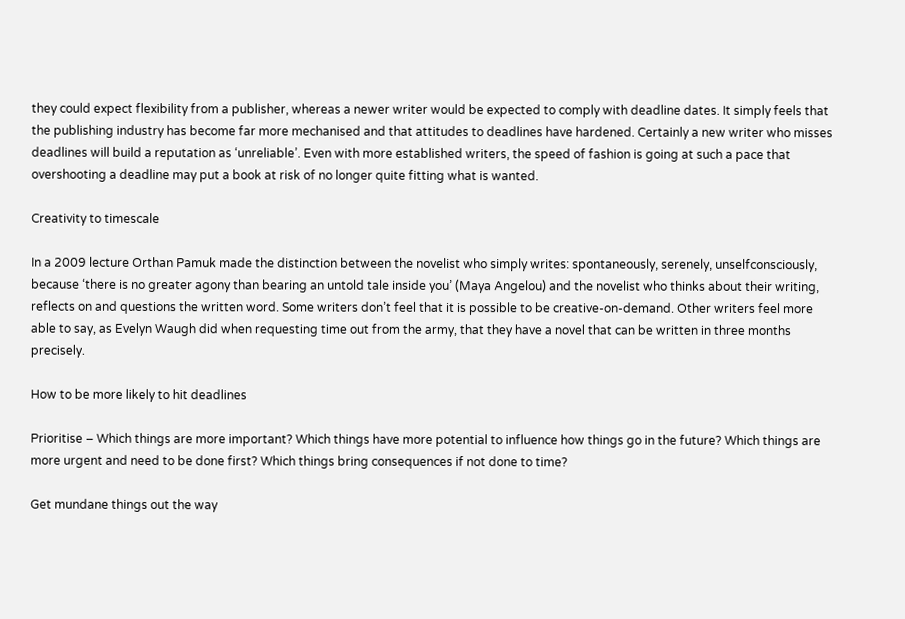they could expect flexibility from a publisher, whereas a newer writer would be expected to comply with deadline dates. It simply feels that the publishing industry has become far more mechanised and that attitudes to deadlines have hardened. Certainly a new writer who misses deadlines will build a reputation as ‘unreliable’. Even with more established writers, the speed of fashion is going at such a pace that overshooting a deadline may put a book at risk of no longer quite fitting what is wanted.

Creativity to timescale

In a 2009 lecture Orthan Pamuk made the distinction between the novelist who simply writes: spontaneously, serenely, unselfconsciously, because ‘there is no greater agony than bearing an untold tale inside you’ (Maya Angelou) and the novelist who thinks about their writing, reflects on and questions the written word. Some writers don’t feel that it is possible to be creative-on-demand. Other writers feel more able to say, as Evelyn Waugh did when requesting time out from the army, that they have a novel that can be written in three months precisely.

How to be more likely to hit deadlines

Prioritise – Which things are more important? Which things have more potential to influence how things go in the future? Which things are more urgent and need to be done first? Which things bring consequences if not done to time?

Get mundane things out the way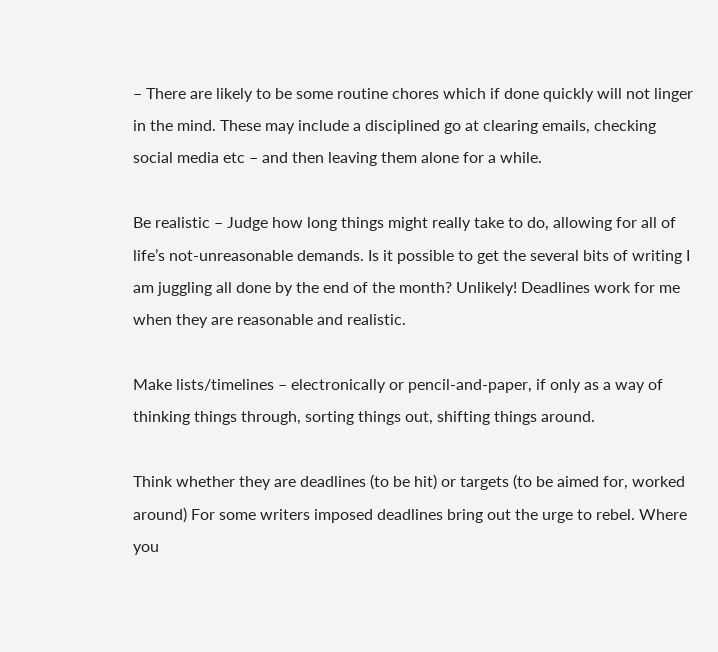– There are likely to be some routine chores which if done quickly will not linger in the mind. These may include a disciplined go at clearing emails, checking social media etc – and then leaving them alone for a while.

Be realistic – Judge how long things might really take to do, allowing for all of life’s not-unreasonable demands. Is it possible to get the several bits of writing I am juggling all done by the end of the month? Unlikely! Deadlines work for me when they are reasonable and realistic.

Make lists/timelines – electronically or pencil-and-paper, if only as a way of thinking things through, sorting things out, shifting things around.

Think whether they are deadlines (to be hit) or targets (to be aimed for, worked around) For some writers imposed deadlines bring out the urge to rebel. Where you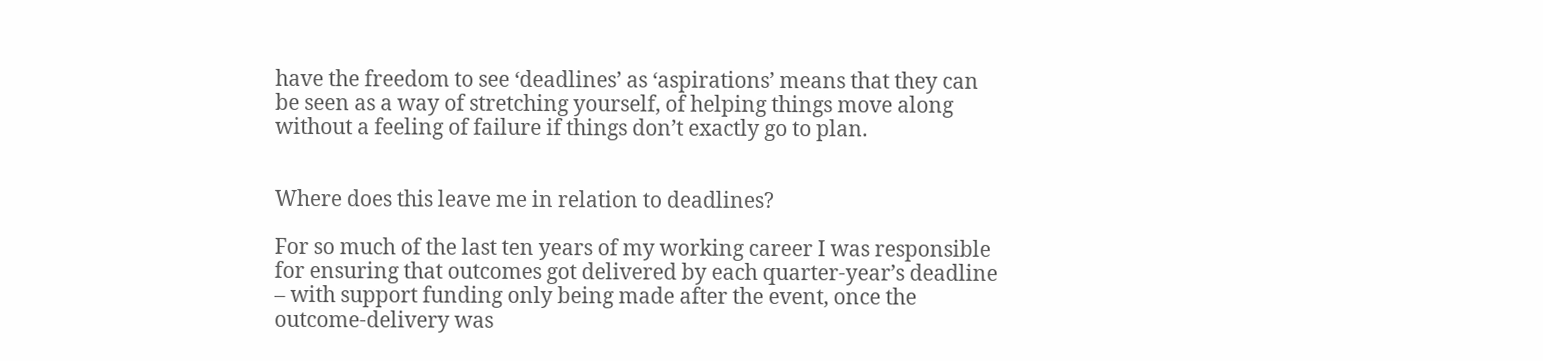have the freedom to see ‘deadlines’ as ‘aspirations’ means that they can be seen as a way of stretching yourself, of helping things move along without a feeling of failure if things don’t exactly go to plan.


Where does this leave me in relation to deadlines?

For so much of the last ten years of my working career I was responsible for ensuring that outcomes got delivered by each quarter-year’s deadline – with support funding only being made after the event, once the outcome-delivery was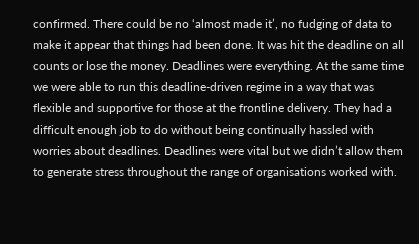confirmed. There could be no ‘almost made it’, no fudging of data to make it appear that things had been done. It was hit the deadline on all counts or lose the money. Deadlines were everything. At the same time we were able to run this deadline-driven regime in a way that was flexible and supportive for those at the frontline delivery. They had a difficult enough job to do without being continually hassled with worries about deadlines. Deadlines were vital but we didn’t allow them to generate stress throughout the range of organisations worked with.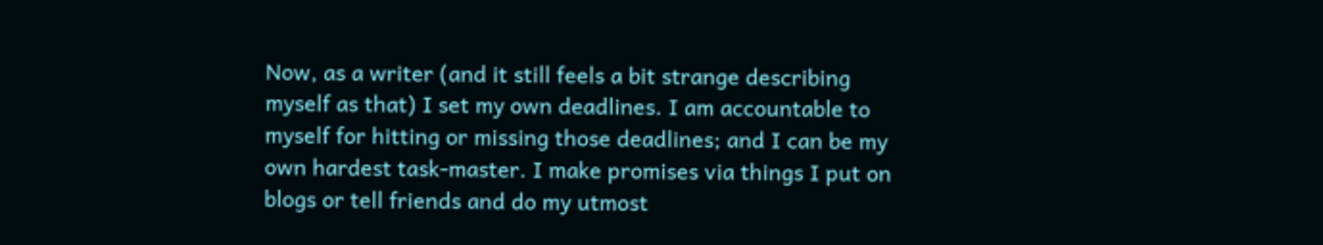Now, as a writer (and it still feels a bit strange describing myself as that) I set my own deadlines. I am accountable to myself for hitting or missing those deadlines; and I can be my own hardest task-master. I make promises via things I put on blogs or tell friends and do my utmost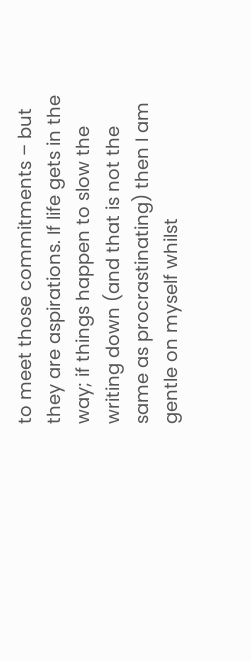to meet those commitments – but they are aspirations. If life gets in the way; if things happen to slow the writing down (and that is not the same as procrastinating) then I am gentle on myself whilst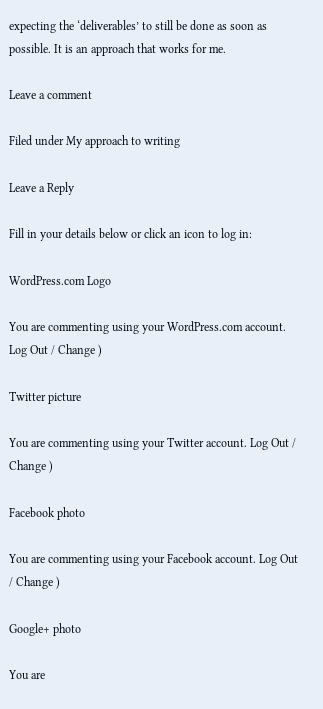expecting the ‘deliverables’ to still be done as soon as possible. It is an approach that works for me.

Leave a comment

Filed under My approach to writing

Leave a Reply

Fill in your details below or click an icon to log in:

WordPress.com Logo

You are commenting using your WordPress.com account. Log Out / Change )

Twitter picture

You are commenting using your Twitter account. Log Out / Change )

Facebook photo

You are commenting using your Facebook account. Log Out / Change )

Google+ photo

You are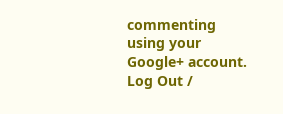commenting using your Google+ account. Log Out /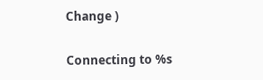Change )

Connecting to %s